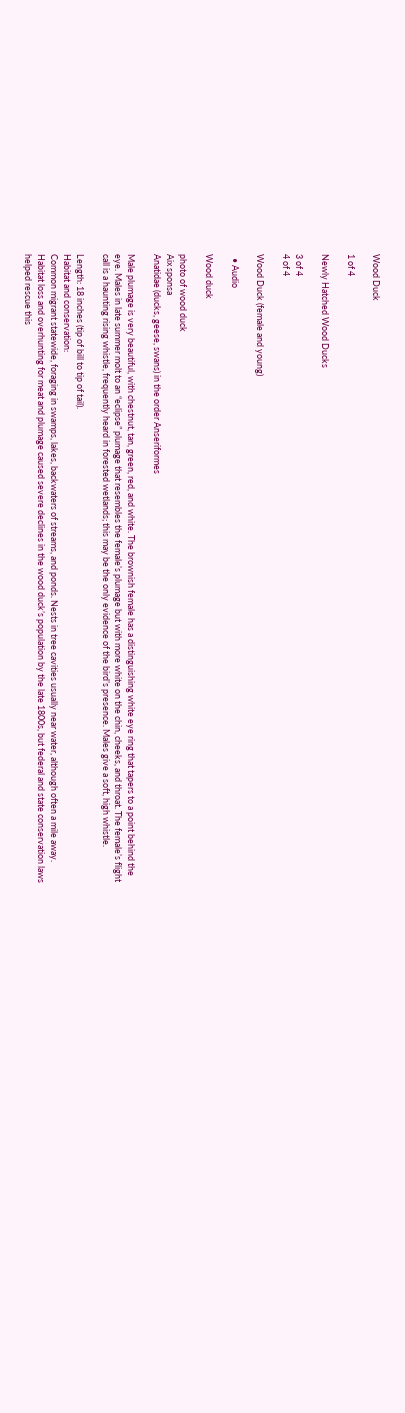Wood Duck

1 of 4

Newly Hatched Wood Ducks

3 of 4
4 of 4

Wood Duck (female and young)

  • Audio

Wood duck

photo of wood duck
Aix sponsa
Anatidae (ducks, geese, swans) in the order Anseriformes

Male plumage is very beautiful, with chestnut, tan, green, red, and white. The brownish female has a distinguishing white eye ring that tapers to a point behind the eye. Males in late summer molt to an “eclipse” plumage that resembles the female’s plumage but with more white on the chin, cheeks, and throat. The female’s flight call is a haunting rising whistle, frequently heard in forested wetlands; this may be the only evidence of the bird’s presence. Males give a soft, high whistle.

Length: 18 inches (tip of bill to tip of tail).
Habitat and conservation:
Common migrant statewide, foraging in swamps, lakes, backwaters of streams, and ponds. Nests in tree cavities usually near water, although often a mile away. Habitat loss and overhunting for meat and plumage caused severe declines in the wood duck’s population by the late 1800s, but federal and state conservation laws helped rescue this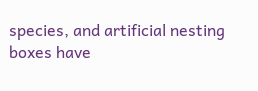species, and artificial nesting boxes have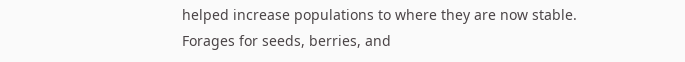helped increase populations to where they are now stable.
Forages for seeds, berries, and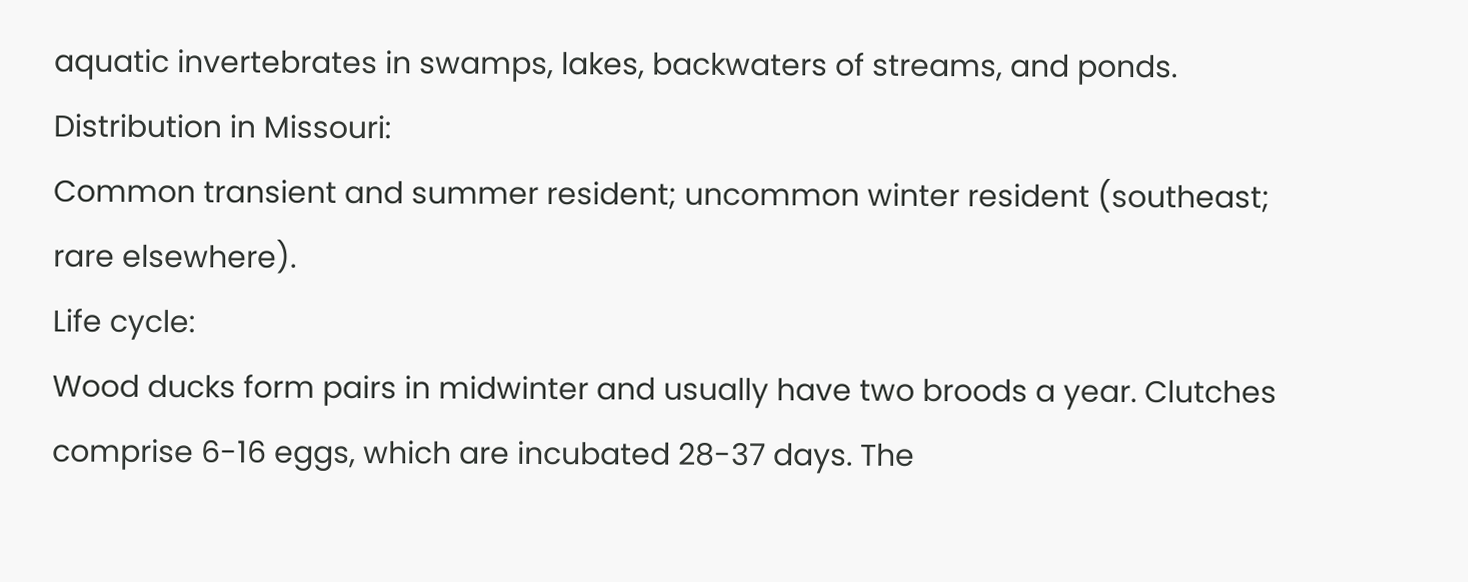aquatic invertebrates in swamps, lakes, backwaters of streams, and ponds.
Distribution in Missouri:
Common transient and summer resident; uncommon winter resident (southeast; rare elsewhere).
Life cycle:
Wood ducks form pairs in midwinter and usually have two broods a year. Clutches comprise 6-16 eggs, which are incubated 28-37 days. The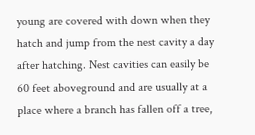young are covered with down when they hatch and jump from the nest cavity a day after hatching. Nest cavities can easily be 60 feet aboveground and are usually at a place where a branch has fallen off a tree,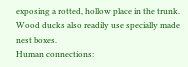exposing a rotted, hollow place in the trunk. Wood ducks also readily use specially made nest boxes.
Human connections: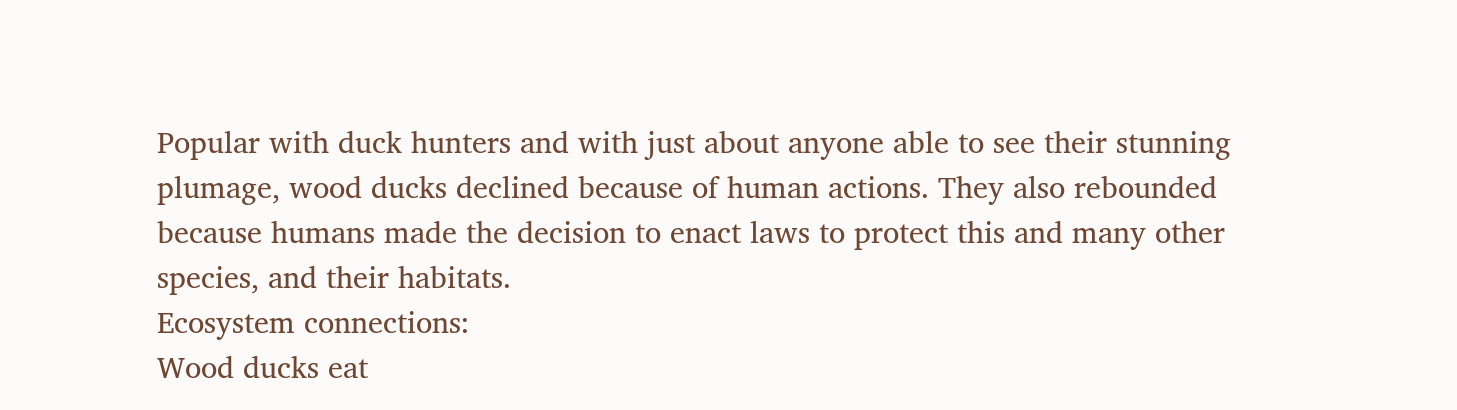Popular with duck hunters and with just about anyone able to see their stunning plumage, wood ducks declined because of human actions. They also rebounded because humans made the decision to enact laws to protect this and many other species, and their habitats.
Ecosystem connections:
Wood ducks eat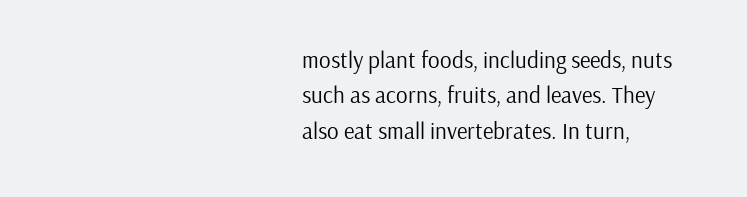mostly plant foods, including seeds, nuts such as acorns, fruits, and leaves. They also eat small invertebrates. In turn,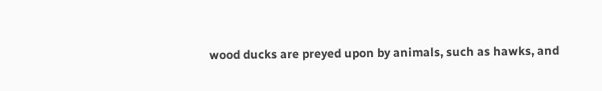wood ducks are preyed upon by animals, such as hawks, and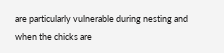are particularly vulnerable during nesting and when the chicks are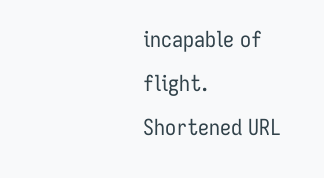incapable of flight.
Shortened URL